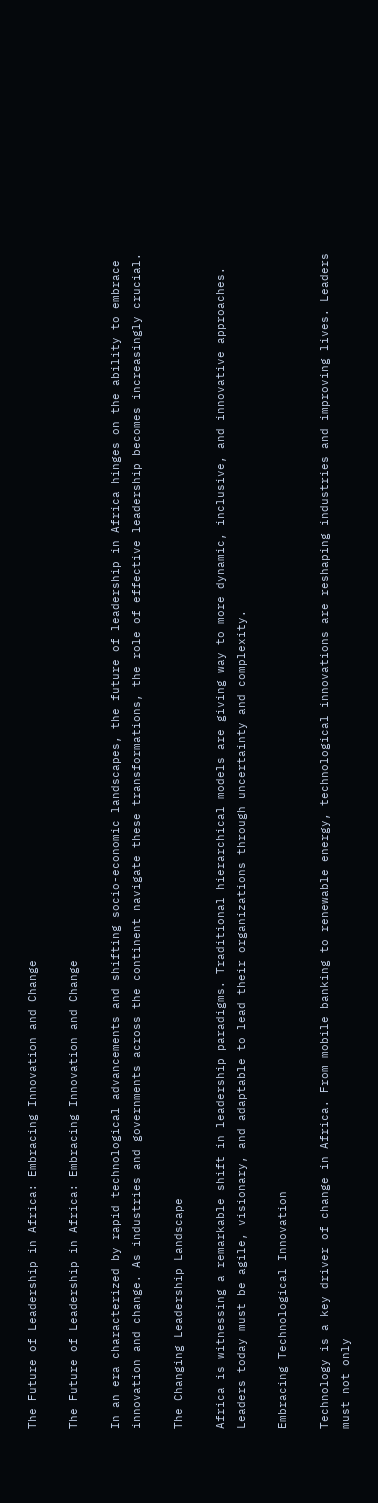The Future of Leadership in Africa: Embracing Innovation and Change

The Future of Leadership in Africa: Embracing Innovation and Change

In an era characterized by rapid technological advancements and shifting socio-economic landscapes, the future of leadership in Africa hinges on the ability to embrace innovation and change. As industries and governments across the continent navigate these transformations, the role of effective leadership becomes increasingly crucial.

The Changing Leadership Landscape

Africa is witnessing a remarkable shift in leadership paradigms. Traditional hierarchical models are giving way to more dynamic, inclusive, and innovative approaches. Leaders today must be agile, visionary, and adaptable to lead their organizations through uncertainty and complexity.

Embracing Technological Innovation

Technology is a key driver of change in Africa. From mobile banking to renewable energy, technological innovations are reshaping industries and improving lives. Leaders must not only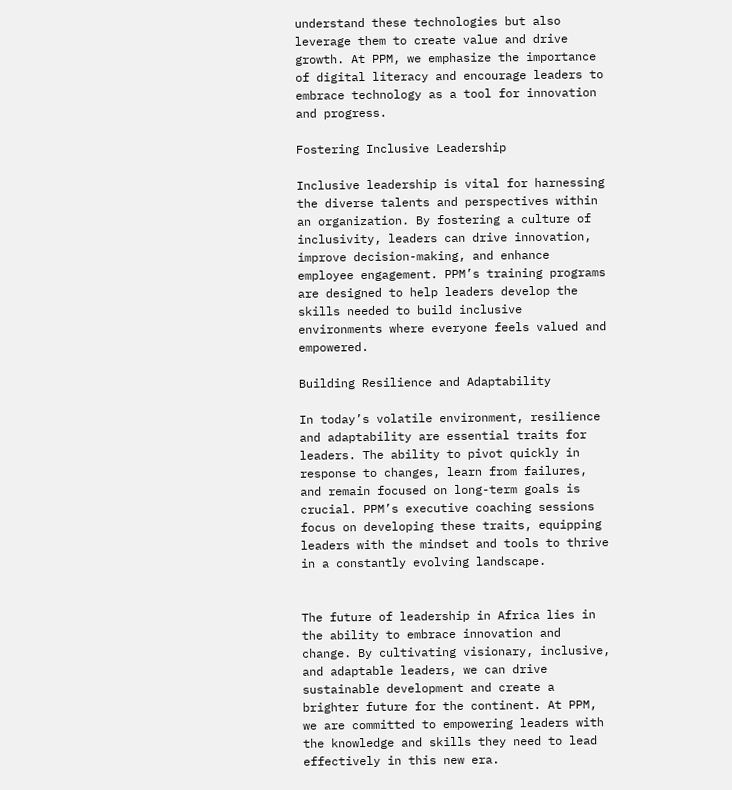understand these technologies but also leverage them to create value and drive growth. At PPM, we emphasize the importance of digital literacy and encourage leaders to embrace technology as a tool for innovation and progress.

Fostering Inclusive Leadership

Inclusive leadership is vital for harnessing the diverse talents and perspectives within an organization. By fostering a culture of inclusivity, leaders can drive innovation, improve decision-making, and enhance employee engagement. PPM’s training programs are designed to help leaders develop the skills needed to build inclusive environments where everyone feels valued and empowered.

Building Resilience and Adaptability

In today’s volatile environment, resilience and adaptability are essential traits for leaders. The ability to pivot quickly in response to changes, learn from failures, and remain focused on long-term goals is crucial. PPM’s executive coaching sessions focus on developing these traits, equipping leaders with the mindset and tools to thrive in a constantly evolving landscape.


The future of leadership in Africa lies in the ability to embrace innovation and change. By cultivating visionary, inclusive, and adaptable leaders, we can drive sustainable development and create a brighter future for the continent. At PPM, we are committed to empowering leaders with the knowledge and skills they need to lead effectively in this new era.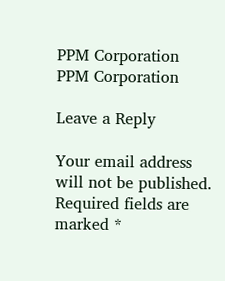PPM Corporation
PPM Corporation

Leave a Reply

Your email address will not be published. Required fields are marked *